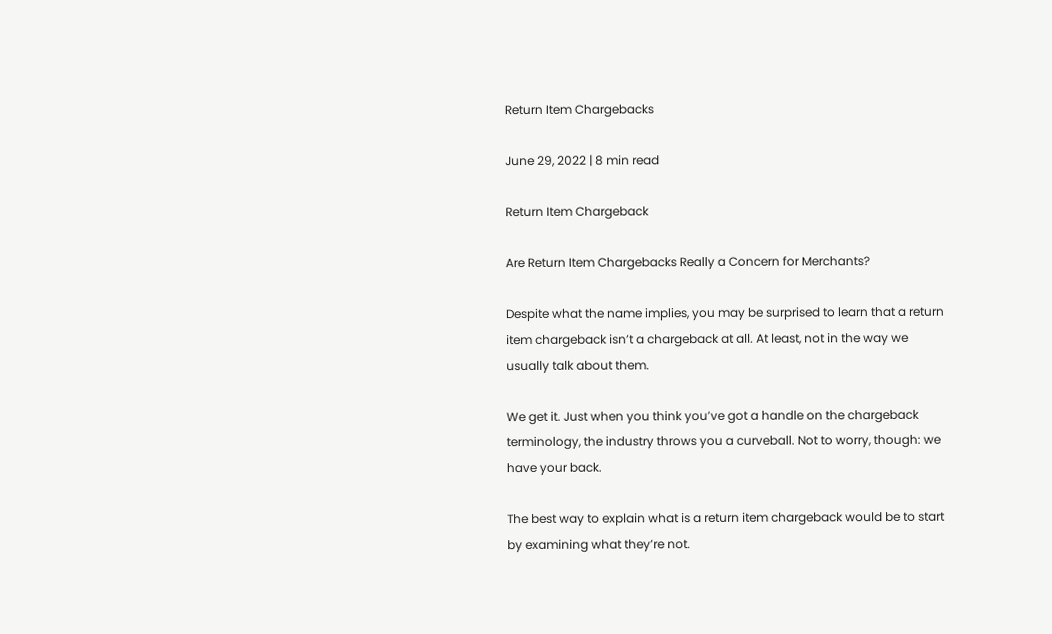Return Item Chargebacks

June 29, 2022 | 8 min read

Return Item Chargeback

Are Return Item Chargebacks Really a Concern for Merchants?

Despite what the name implies, you may be surprised to learn that a return item chargeback isn’t a chargeback at all. At least, not in the way we usually talk about them.

We get it. Just when you think you’ve got a handle on the chargeback terminology, the industry throws you a curveball. Not to worry, though: we have your back.

The best way to explain what is a return item chargeback would be to start by examining what they’re not.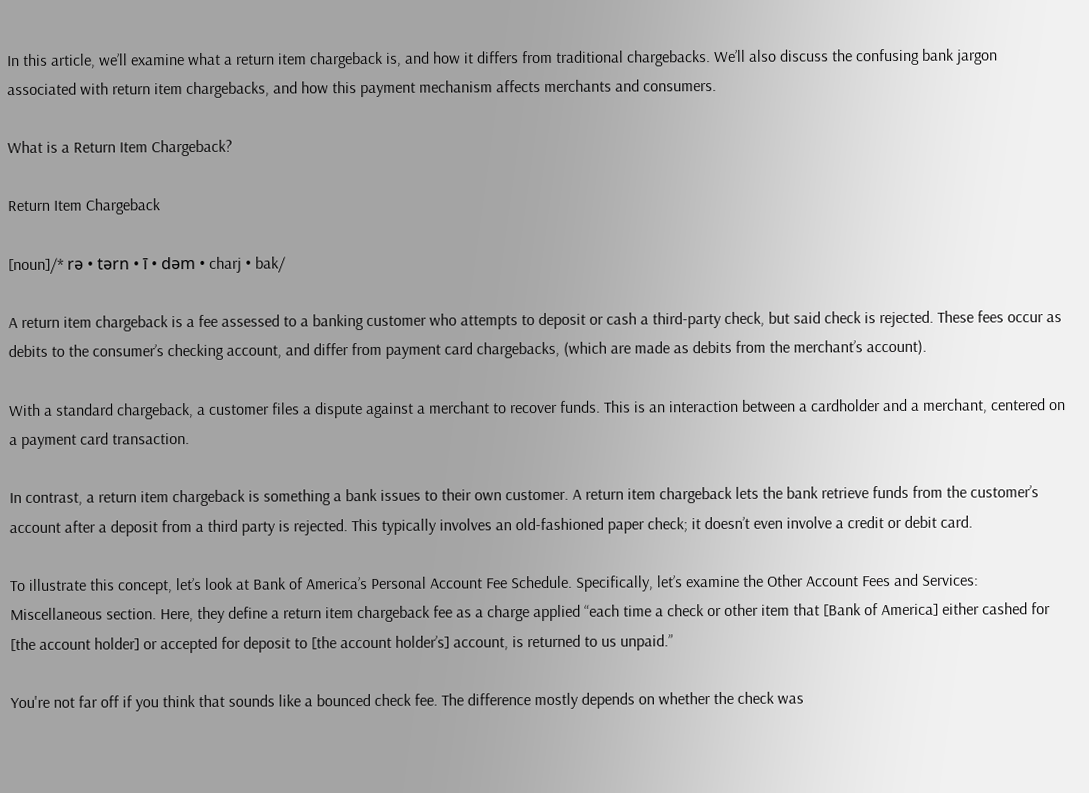In this article, we’ll examine what a return item chargeback is, and how it differs from traditional chargebacks. We’ll also discuss the confusing bank jargon associated with return item chargebacks, and how this payment mechanism affects merchants and consumers.

What is a Return Item Chargeback?

Return Item Chargeback

[noun]/* rə • tərn • ī • dəm • charj • bak/

A return item chargeback is a fee assessed to a banking customer who attempts to deposit or cash a third-party check, but said check is rejected. These fees occur as debits to the consumer’s checking account, and differ from payment card chargebacks, (which are made as debits from the merchant’s account).

With a standard chargeback, a customer files a dispute against a merchant to recover funds. This is an interaction between a cardholder and a merchant, centered on a payment card transaction.

In contrast, a return item chargeback is something a bank issues to their own customer. A return item chargeback lets the bank retrieve funds from the customer’s account after a deposit from a third party is rejected. This typically involves an old-fashioned paper check; it doesn’t even involve a credit or debit card.

To illustrate this concept, let’s look at Bank of America’s Personal Account Fee Schedule. Specifically, let’s examine the Other Account Fees and Services: Miscellaneous section. Here, they define a return item chargeback fee as a charge applied “each time a check or other item that [Bank of America] either cashed for [the account holder] or accepted for deposit to [the account holder’s] account, is returned to us unpaid.”

You're not far off if you think that sounds like a bounced check fee. The difference mostly depends on whether the check was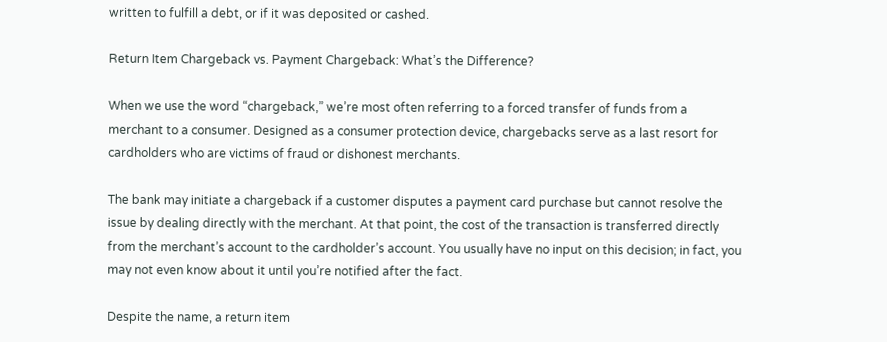written to fulfill a debt, or if it was deposited or cashed.

Return Item Chargeback vs. Payment Chargeback: What’s the Difference?

When we use the word “chargeback,” we’re most often referring to a forced transfer of funds from a merchant to a consumer. Designed as a consumer protection device, chargebacks serve as a last resort for cardholders who are victims of fraud or dishonest merchants.

The bank may initiate a chargeback if a customer disputes a payment card purchase but cannot resolve the issue by dealing directly with the merchant. At that point, the cost of the transaction is transferred directly from the merchant’s account to the cardholder’s account. You usually have no input on this decision; in fact, you may not even know about it until you’re notified after the fact.

Despite the name, a return item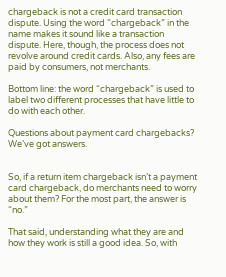chargeback is not a credit card transaction dispute. Using the word “chargeback” in the name makes it sound like a transaction dispute. Here, though, the process does not revolve around credit cards. Also, any fees are paid by consumers, not merchants.

Bottom line: the word “chargeback” is used to label two different processes that have little to do with each other.

Questions about payment card chargebacks? We’ve got answers.


So, if a return item chargeback isn’t a payment card chargeback, do merchants need to worry about them? For the most part, the answer is “no.”

That said, understanding what they are and how they work is still a good idea. So, with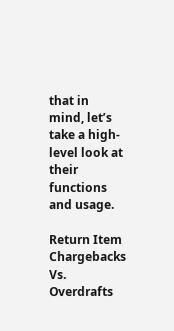that in mind, let’s take a high-level look at their functions and usage.

Return Item Chargebacks Vs. Overdrafts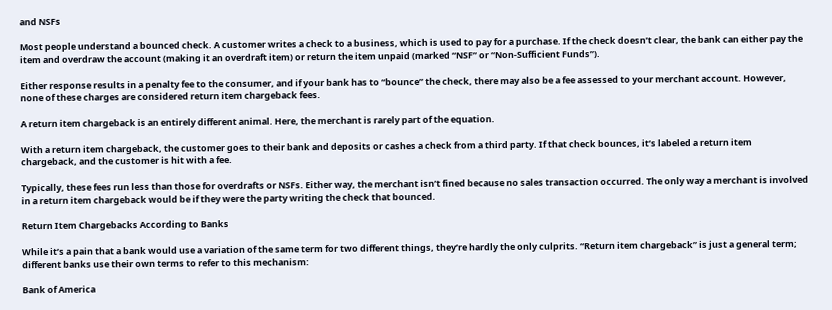and NSFs

Most people understand a bounced check. A customer writes a check to a business, which is used to pay for a purchase. If the check doesn’t clear, the bank can either pay the item and overdraw the account (making it an overdraft item) or return the item unpaid (marked “NSF” or “Non-Sufficient Funds”).

Either response results in a penalty fee to the consumer, and if your bank has to “bounce” the check, there may also be a fee assessed to your merchant account. However, none of these charges are considered return item chargeback fees.

A return item chargeback is an entirely different animal. Here, the merchant is rarely part of the equation.

With a return item chargeback, the customer goes to their bank and deposits or cashes a check from a third party. If that check bounces, it’s labeled a return item chargeback, and the customer is hit with a fee.

Typically, these fees run less than those for overdrafts or NSFs. Either way, the merchant isn’t fined because no sales transaction occurred. The only way a merchant is involved in a return item chargeback would be if they were the party writing the check that bounced.

Return Item Chargebacks According to Banks

While it’s a pain that a bank would use a variation of the same term for two different things, they’re hardly the only culprits. “Return item chargeback” is just a general term; different banks use their own terms to refer to this mechanism:

Bank of America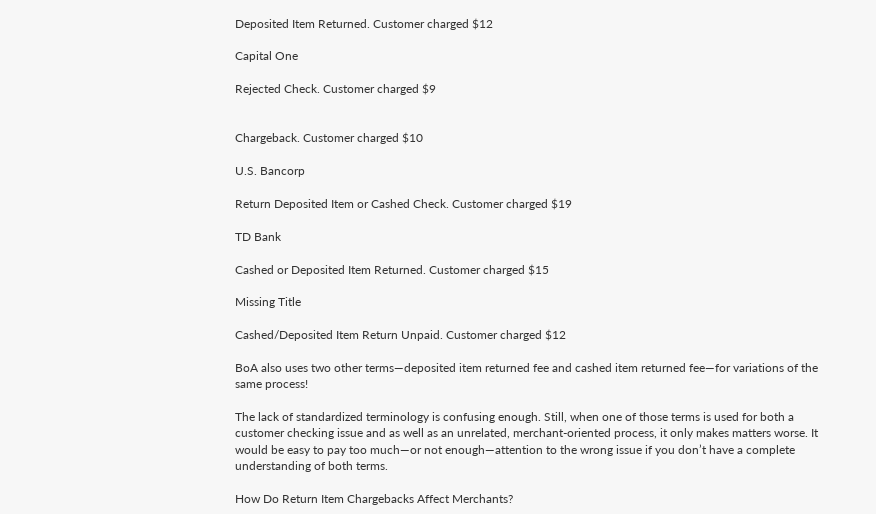Deposited Item Returned. Customer charged $12

Capital One

Rejected Check. Customer charged $9


Chargeback. Customer charged $10

U.S. Bancorp

Return Deposited Item or Cashed Check. Customer charged $19

TD Bank

Cashed or Deposited Item Returned. Customer charged $15

Missing Title

Cashed/Deposited Item Return Unpaid. Customer charged $12

BoA also uses two other terms—deposited item returned fee and cashed item returned fee—for variations of the same process!

The lack of standardized terminology is confusing enough. Still, when one of those terms is used for both a customer checking issue and as well as an unrelated, merchant-oriented process, it only makes matters worse. It would be easy to pay too much—or not enough—attention to the wrong issue if you don’t have a complete understanding of both terms.

How Do Return Item Chargebacks Affect Merchants?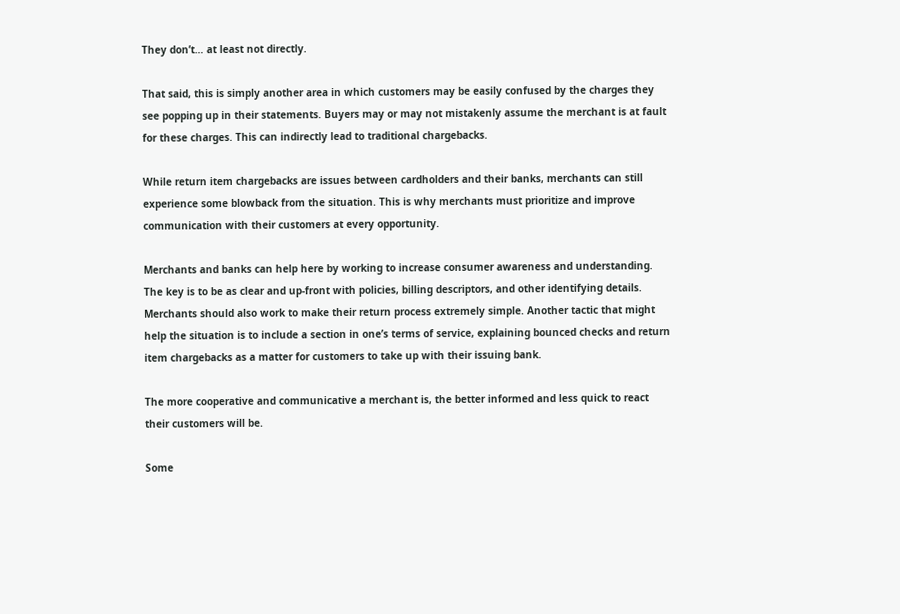They don’t… at least not directly.

That said, this is simply another area in which customers may be easily confused by the charges they see popping up in their statements. Buyers may or may not mistakenly assume the merchant is at fault for these charges. This can indirectly lead to traditional chargebacks.

While return item chargebacks are issues between cardholders and their banks, merchants can still experience some blowback from the situation. This is why merchants must prioritize and improve communication with their customers at every opportunity.

Merchants and banks can help here by working to increase consumer awareness and understanding. The key is to be as clear and up-front with policies, billing descriptors, and other identifying details. Merchants should also work to make their return process extremely simple. Another tactic that might help the situation is to include a section in one’s terms of service, explaining bounced checks and return item chargebacks as a matter for customers to take up with their issuing bank.

The more cooperative and communicative a merchant is, the better informed and less quick to react their customers will be.

Some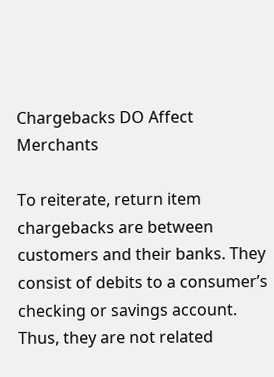Chargebacks DO Affect Merchants

To reiterate, return item chargebacks are between customers and their banks. They consist of debits to a consumer’s checking or savings account. Thus, they are not related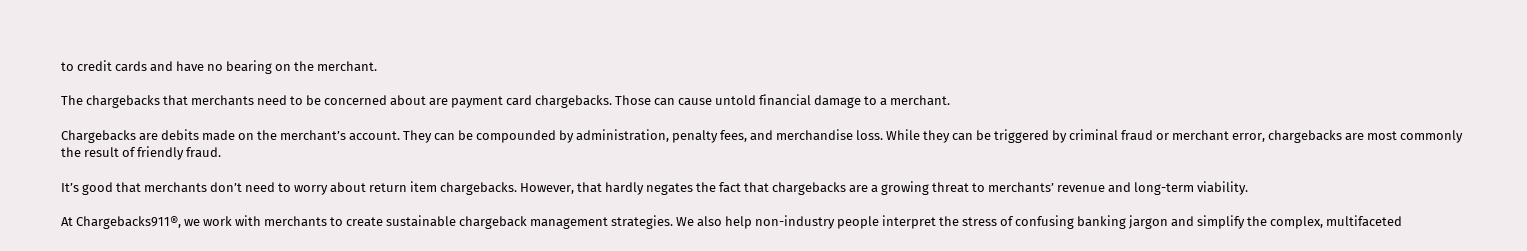to credit cards and have no bearing on the merchant.

The chargebacks that merchants need to be concerned about are payment card chargebacks. Those can cause untold financial damage to a merchant.

Chargebacks are debits made on the merchant’s account. They can be compounded by administration, penalty fees, and merchandise loss. While they can be triggered by criminal fraud or merchant error, chargebacks are most commonly the result of friendly fraud.

It’s good that merchants don’t need to worry about return item chargebacks. However, that hardly negates the fact that chargebacks are a growing threat to merchants’ revenue and long-term viability.

At Chargebacks911®, we work with merchants to create sustainable chargeback management strategies. We also help non-industry people interpret the stress of confusing banking jargon and simplify the complex, multifaceted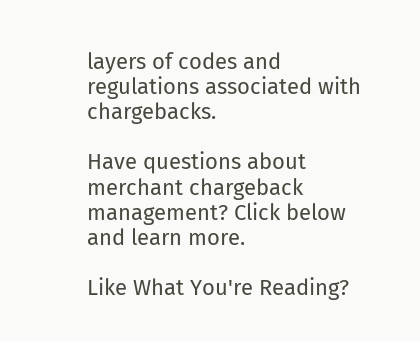layers of codes and regulations associated with chargebacks.

Have questions about merchant chargeback management? Click below and learn more.

Like What You're Reading?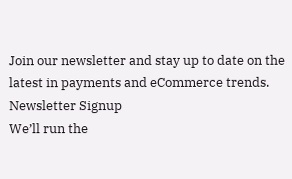Join our newsletter and stay up to date on the latest in payments and eCommerce trends.
Newsletter Signup
We’ll run the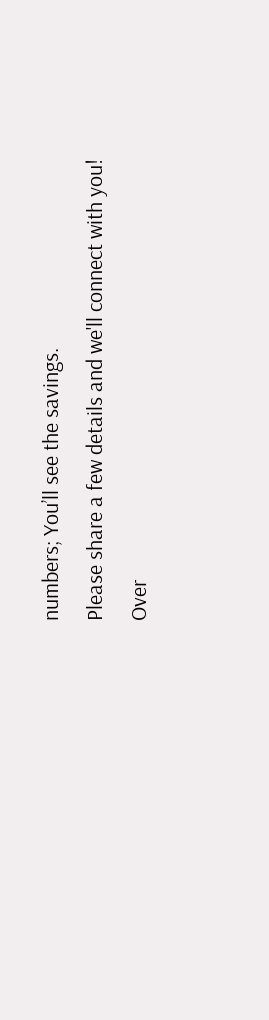numbers; You’ll see the savings.
Please share a few details and we'll connect with you!
Over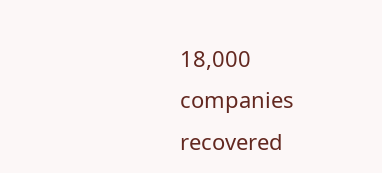18,000 companies recovered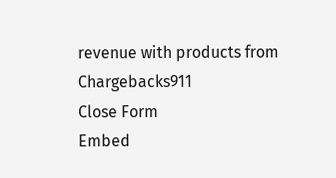revenue with products from Chargebacks911
Close Form
Embed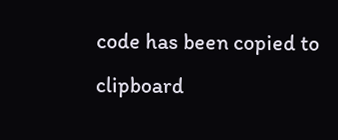code has been copied to clipboard